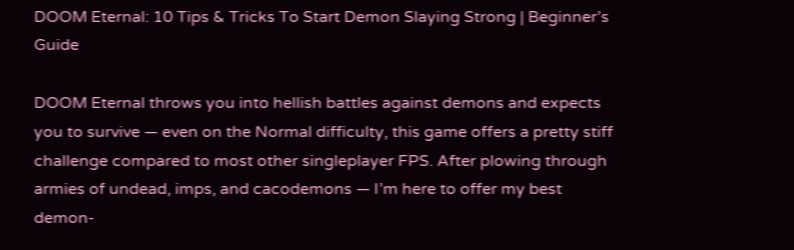DOOM Eternal: 10 Tips & Tricks To Start Demon Slaying Strong | Beginner’s Guide

DOOM Eternal throws you into hellish battles against demons and expects you to survive — even on the Normal difficulty, this game offers a pretty stiff challenge compared to most other singleplayer FPS. After plowing through armies of undead, imps, and cacodemons — I’m here to offer my best demon-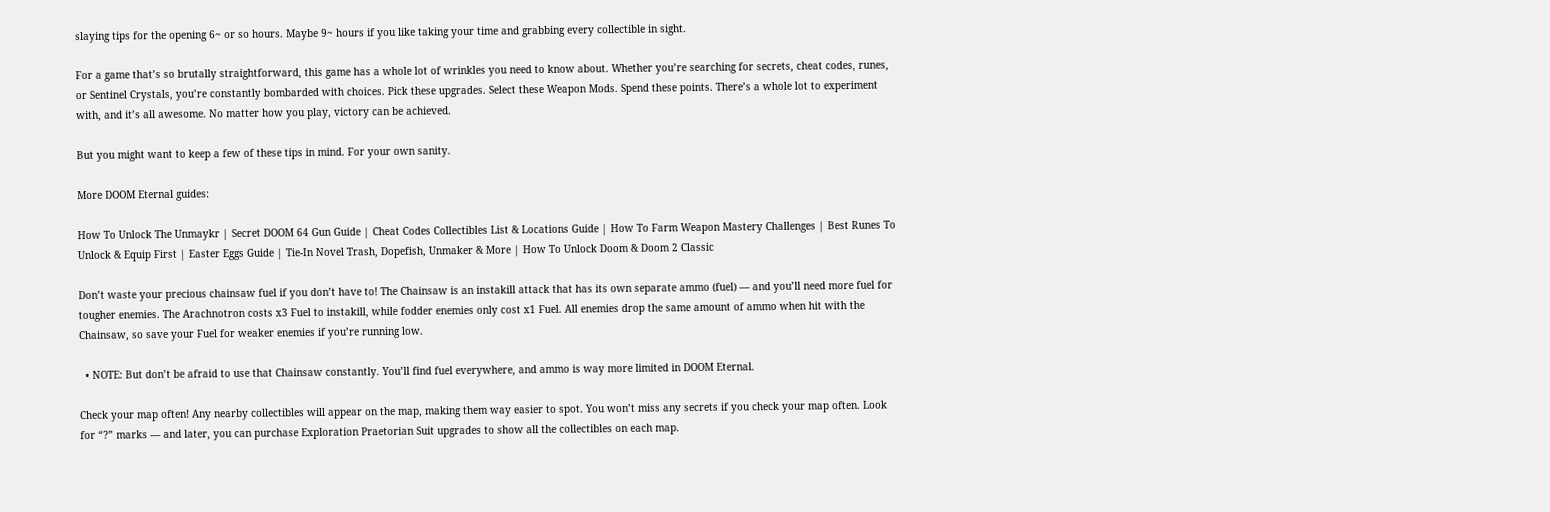slaying tips for the opening 6~ or so hours. Maybe 9~ hours if you like taking your time and grabbing every collectible in sight.

For a game that’s so brutally straightforward, this game has a whole lot of wrinkles you need to know about. Whether you’re searching for secrets, cheat codes, runes, or Sentinel Crystals, you’re constantly bombarded with choices. Pick these upgrades. Select these Weapon Mods. Spend these points. There’s a whole lot to experiment with, and it’s all awesome. No matter how you play, victory can be achieved.

But you might want to keep a few of these tips in mind. For your own sanity.

More DOOM Eternal guides:

How To Unlock The Unmaykr | Secret DOOM 64 Gun Guide | Cheat Codes Collectibles List & Locations Guide | How To Farm Weapon Mastery Challenges | Best Runes To Unlock & Equip First | Easter Eggs Guide | Tie-In Novel Trash, Dopefish, Unmaker & More | How To Unlock Doom & Doom 2 Classic

Don’t waste your precious chainsaw fuel if you don’t have to! The Chainsaw is an instakill attack that has its own separate ammo (fuel) — and you’ll need more fuel for tougher enemies. The Arachnotron costs x3 Fuel to instakill, while fodder enemies only cost x1 Fuel. All enemies drop the same amount of ammo when hit with the Chainsaw, so save your Fuel for weaker enemies if you’re running low.

  • NOTE: But don’t be afraid to use that Chainsaw constantly. You’ll find fuel everywhere, and ammo is way more limited in DOOM Eternal.

Check your map often! Any nearby collectibles will appear on the map, making them way easier to spot. You won’t miss any secrets if you check your map often. Look for “?” marks — and later, you can purchase Exploration Praetorian Suit upgrades to show all the collectibles on each map.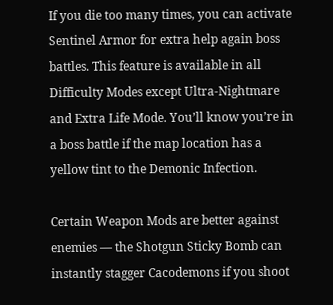If you die too many times, you can activate Sentinel Armor for extra help again boss battles. This feature is available in all Difficulty Modes except Ultra-Nightmare and Extra Life Mode. You’ll know you’re in a boss battle if the map location has a yellow tint to the Demonic Infection.

Certain Weapon Mods are better against enemies — the Shotgun Sticky Bomb can instantly stagger Cacodemons if you shoot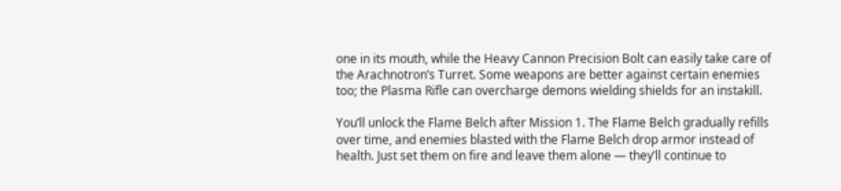one in its mouth, while the Heavy Cannon Precision Bolt can easily take care of the Arachnotron’s Turret. Some weapons are better against certain enemies too; the Plasma Rifle can overcharge demons wielding shields for an instakill.

You’ll unlock the Flame Belch after Mission 1. The Flame Belch gradually refills over time, and enemies blasted with the Flame Belch drop armor instead of health. Just set them on fire and leave them alone — they’ll continue to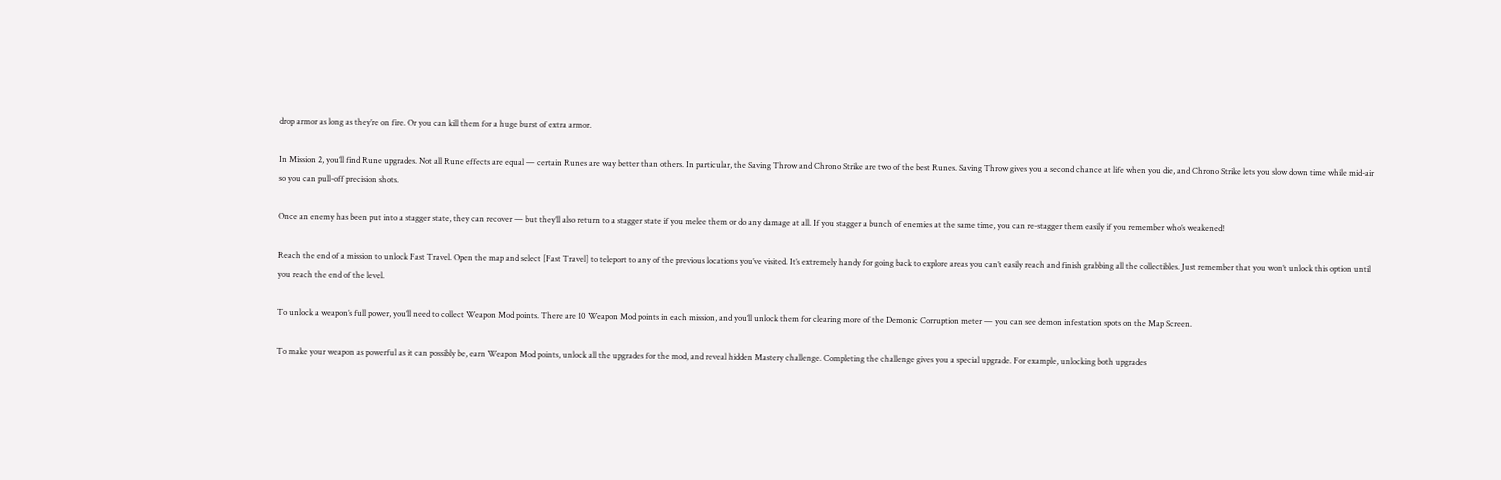drop armor as long as they’re on fire. Or you can kill them for a huge burst of extra armor.

In Mission 2, you’ll find Rune upgrades. Not all Rune effects are equal — certain Runes are way better than others. In particular, the Saving Throw and Chrono Strike are two of the best Runes. Saving Throw gives you a second chance at life when you die, and Chrono Strike lets you slow down time while mid-air so you can pull-off precision shots.

Once an enemy has been put into a stagger state, they can recover — but they’ll also return to a stagger state if you melee them or do any damage at all. If you stagger a bunch of enemies at the same time, you can re-stagger them easily if you remember who’s weakened!

Reach the end of a mission to unlock Fast Travel. Open the map and select [Fast Travel] to teleport to any of the previous locations you’ve visited. It’s extremely handy for going back to explore areas you can’t easily reach and finish grabbing all the collectibles. Just remember that you won’t unlock this option until you reach the end of the level.

To unlock a weapon’s full power, you’ll need to collect Weapon Mod points. There are 10 Weapon Mod points in each mission, and you’ll unlock them for clearing more of the Demonic Corruption meter — you can see demon infestation spots on the Map Screen.

To make your weapon as powerful as it can possibly be, earn Weapon Mod points, unlock all the upgrades for the mod, and reveal hidden Mastery challenge. Completing the challenge gives you a special upgrade. For example, unlocking both upgrades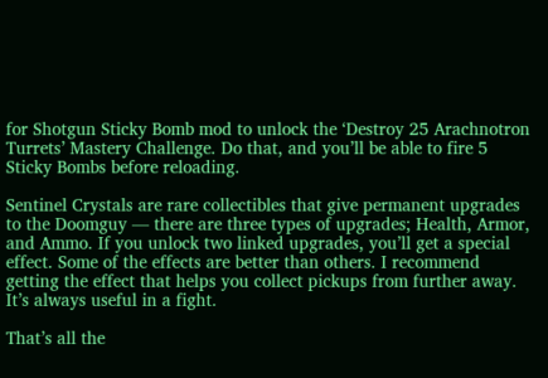for Shotgun Sticky Bomb mod to unlock the ‘Destroy 25 Arachnotron Turrets’ Mastery Challenge. Do that, and you’ll be able to fire 5 Sticky Bombs before reloading.

Sentinel Crystals are rare collectibles that give permanent upgrades to the Doomguy — there are three types of upgrades; Health, Armor, and Ammo. If you unlock two linked upgrades, you’ll get a special effect. Some of the effects are better than others. I recommend getting the effect that helps you collect pickups from further away. It’s always useful in a fight.

That’s all the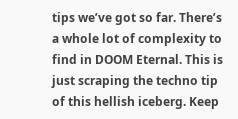tips we’ve got so far. There’s a whole lot of complexity to find in DOOM Eternal. This is just scraping the techno tip of this hellish iceberg. Keep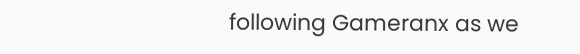following Gameranx as we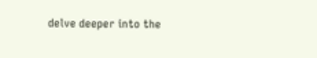delve deeper into the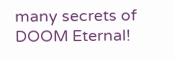many secrets of DOOM Eternal!